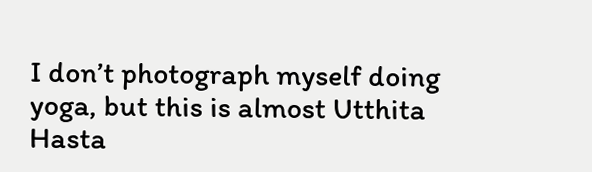I don’t photograph myself doing yoga, but this is almost Utthita Hasta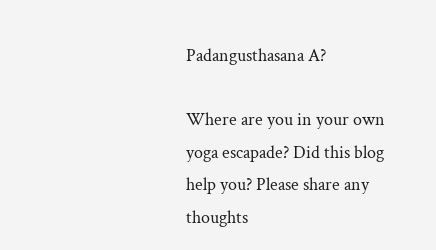Padangusthasana A?

Where are you in your own yoga escapade? Did this blog help you? Please share any thoughts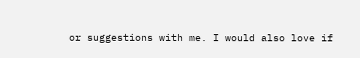or suggestions with me. I would also love if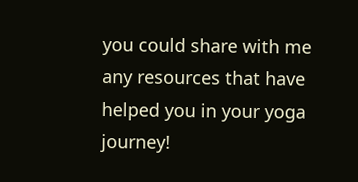you could share with me any resources that have helped you in your yoga journey!